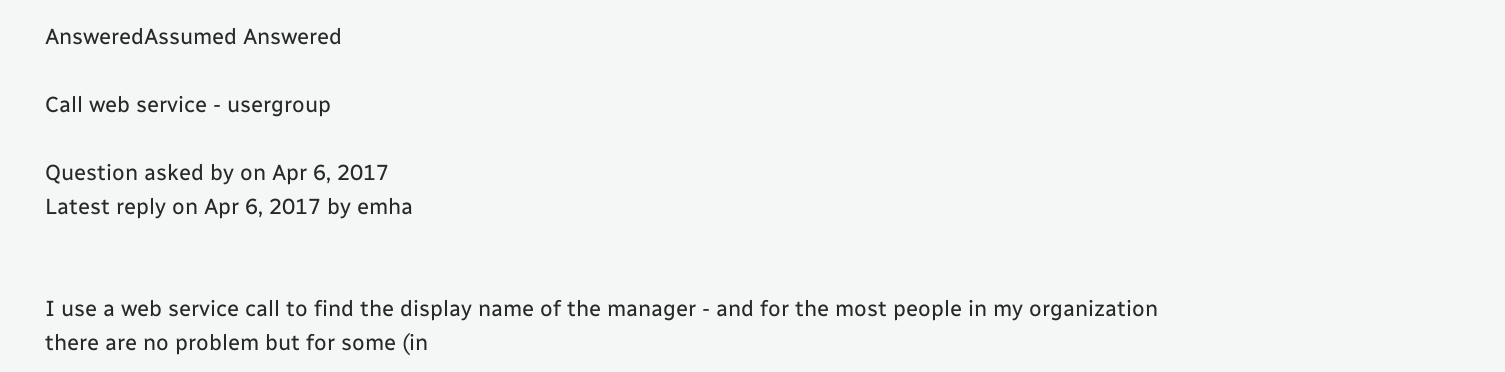AnsweredAssumed Answered

Call web service - usergroup

Question asked by on Apr 6, 2017
Latest reply on Apr 6, 2017 by emha


I use a web service call to find the display name of the manager - and for the most people in my organization there are no problem but for some (in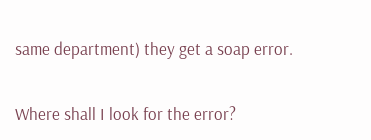same department) they get a soap error.


Where shall I look for the error?